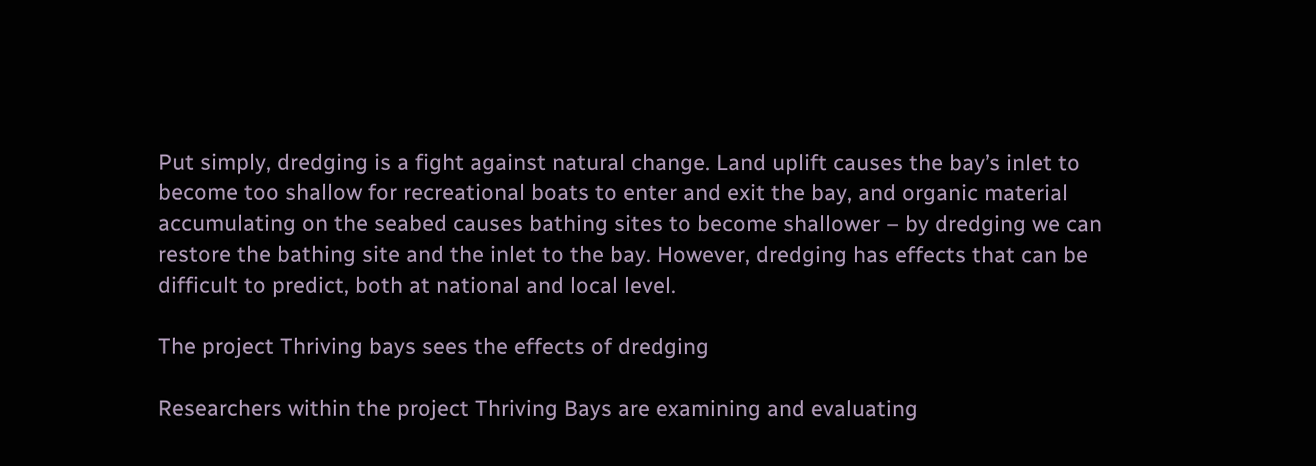Put simply, dredging is a fight against natural change. Land uplift causes the bay’s inlet to become too shallow for recreational boats to enter and exit the bay, and organic material accumulating on the seabed causes bathing sites to become shallower – by dredging we can restore the bathing site and the inlet to the bay. However, dredging has effects that can be difficult to predict, both at national and local level.

The project Thriving bays sees the effects of dredging

Researchers within the project Thriving Bays are examining and evaluating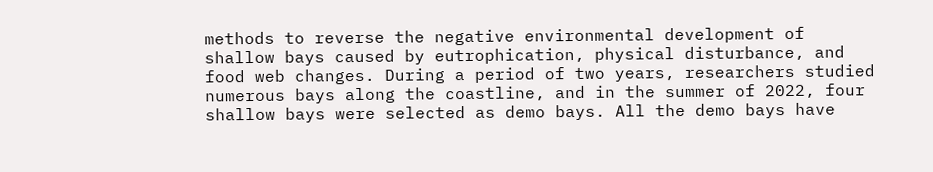methods to reverse the negative environmental development of shallow bays caused by eutrophication, physical disturbance, and food web changes. During a period of two years, researchers studied numerous bays along the coastline, and in the summer of 2022, four shallow bays were selected as demo bays. All the demo bays have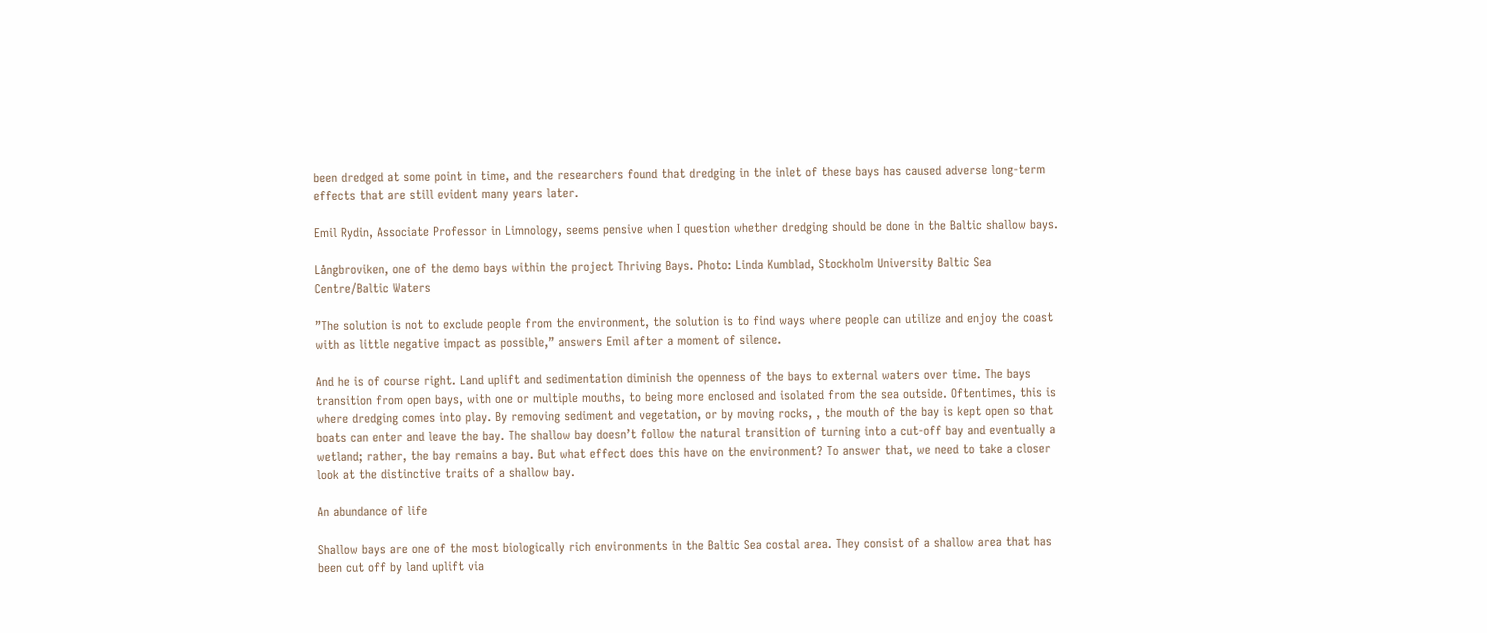been dredged at some point in time, and the researchers found that dredging in the inlet of these bays has caused adverse long-term effects that are still evident many years later.

Emil Rydin, Associate Professor in Limnology, seems pensive when I question whether dredging should be done in the Baltic shallow bays.

Långbroviken, one of the demo bays within the project Thriving Bays. Photo: Linda Kumblad, Stockholm University Baltic Sea Centre/Baltic Waters

”The solution is not to exclude people from the environment, the solution is to find ways where people can utilize and enjoy the coast with as little negative impact as possible,” answers Emil after a moment of silence.

And he is of course right. Land uplift and sedimentation diminish the openness of the bays to external waters over time. The bays transition from open bays, with one or multiple mouths, to being more enclosed and isolated from the sea outside. Oftentimes, this is where dredging comes into play. By removing sediment and vegetation, or by moving rocks, , the mouth of the bay is kept open so that boats can enter and leave the bay. The shallow bay doesn’t follow the natural transition of turning into a cut-off bay and eventually a wetland; rather, the bay remains a bay. But what effect does this have on the environment? To answer that, we need to take a closer look at the distinctive traits of a shallow bay.

An abundance of life

Shallow bays are one of the most biologically rich environments in the Baltic Sea costal area. They consist of a shallow area that has been cut off by land uplift via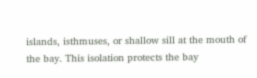islands, isthmuses, or shallow sill at the mouth of the bay. This isolation protects the bay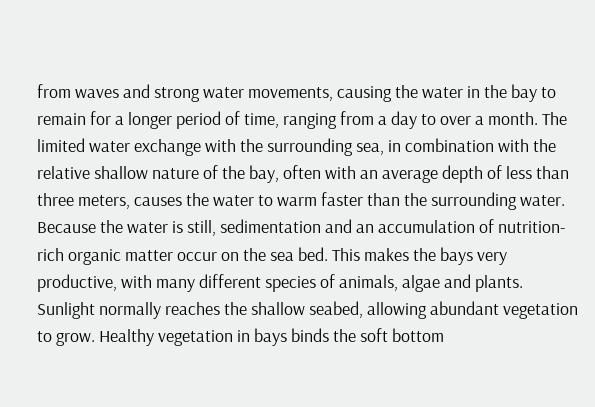from waves and strong water movements, causing the water in the bay to remain for a longer period of time, ranging from a day to over a month. The limited water exchange with the surrounding sea, in combination with the relative shallow nature of the bay, often with an average depth of less than three meters, causes the water to warm faster than the surrounding water. Because the water is still, sedimentation and an accumulation of nutrition-rich organic matter occur on the sea bed. This makes the bays very productive, with many different species of animals, algae and plants. Sunlight normally reaches the shallow seabed, allowing abundant vegetation to grow. Healthy vegetation in bays binds the soft bottom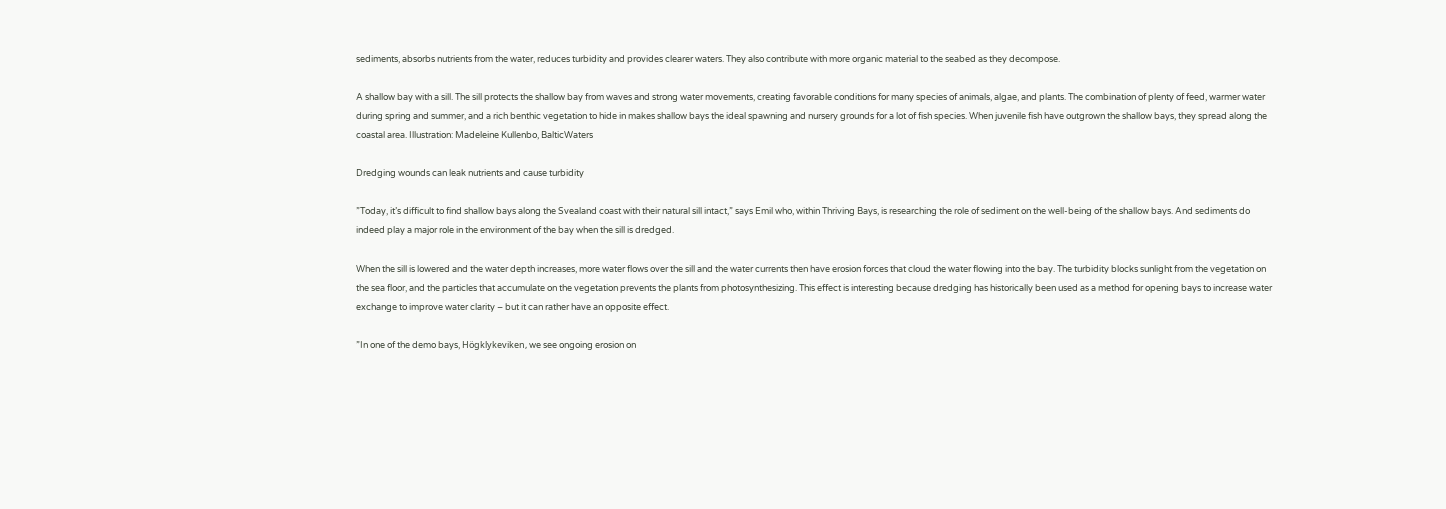sediments, absorbs nutrients from the water, reduces turbidity and provides clearer waters. They also contribute with more organic material to the seabed as they decompose.

A shallow bay with a sill. The sill protects the shallow bay from waves and strong water movements, creating favorable conditions for many species of animals, algae, and plants. The combination of plenty of feed, warmer water during spring and summer, and a rich benthic vegetation to hide in makes shallow bays the ideal spawning and nursery grounds for a lot of fish species. When juvenile fish have outgrown the shallow bays, they spread along the coastal area. Illustration: Madeleine Kullenbo, BalticWaters

Dredging wounds can leak nutrients and cause turbidity

”Today, it’s difficult to find shallow bays along the Svealand coast with their natural sill intact,” says Emil who, within Thriving Bays, is researching the role of sediment on the well-being of the shallow bays. And sediments do indeed play a major role in the environment of the bay when the sill is dredged.

When the sill is lowered and the water depth increases, more water flows over the sill and the water currents then have erosion forces that cloud the water flowing into the bay. The turbidity blocks sunlight from the vegetation on the sea floor, and the particles that accumulate on the vegetation prevents the plants from photosynthesizing. This effect is interesting because dredging has historically been used as a method for opening bays to increase water exchange to improve water clarity – but it can rather have an opposite effect.

”In one of the demo bays, Högklykeviken, we see ongoing erosion on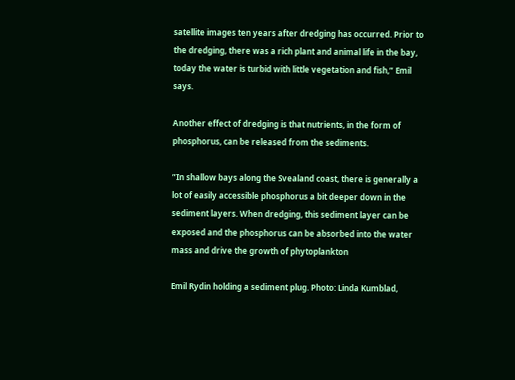satellite images ten years after dredging has occurred. Prior to the dredging, there was a rich plant and animal life in the bay, today the water is turbid with little vegetation and fish,” Emil says.

Another effect of dredging is that nutrients, in the form of phosphorus, can be released from the sediments.

”In shallow bays along the Svealand coast, there is generally a lot of easily accessible phosphorus a bit deeper down in the sediment layers. When dredging, this sediment layer can be exposed and the phosphorus can be absorbed into the water mass and drive the growth of phytoplankton

Emil Rydin holding a sediment plug. Photo: Linda Kumblad,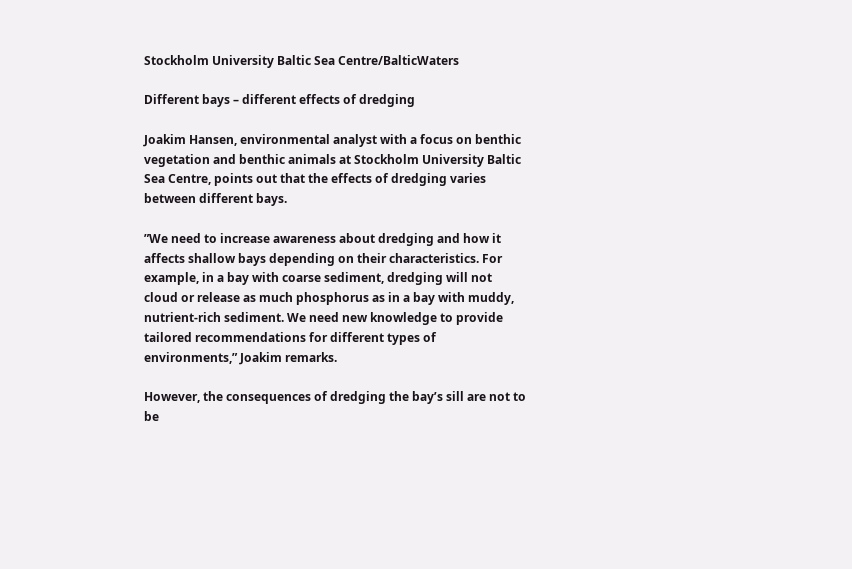Stockholm University Baltic Sea Centre/BalticWaters

Different bays – different effects of dredging

Joakim Hansen, environmental analyst with a focus on benthic vegetation and benthic animals at Stockholm University Baltic Sea Centre, points out that the effects of dredging varies between different bays.

”We need to increase awareness about dredging and how it affects shallow bays depending on their characteristics. For example, in a bay with coarse sediment, dredging will not cloud or release as much phosphorus as in a bay with muddy, nutrient-rich sediment. We need new knowledge to provide tailored recommendations for different types of environments,” Joakim remarks.

However, the consequences of dredging the bay’s sill are not to be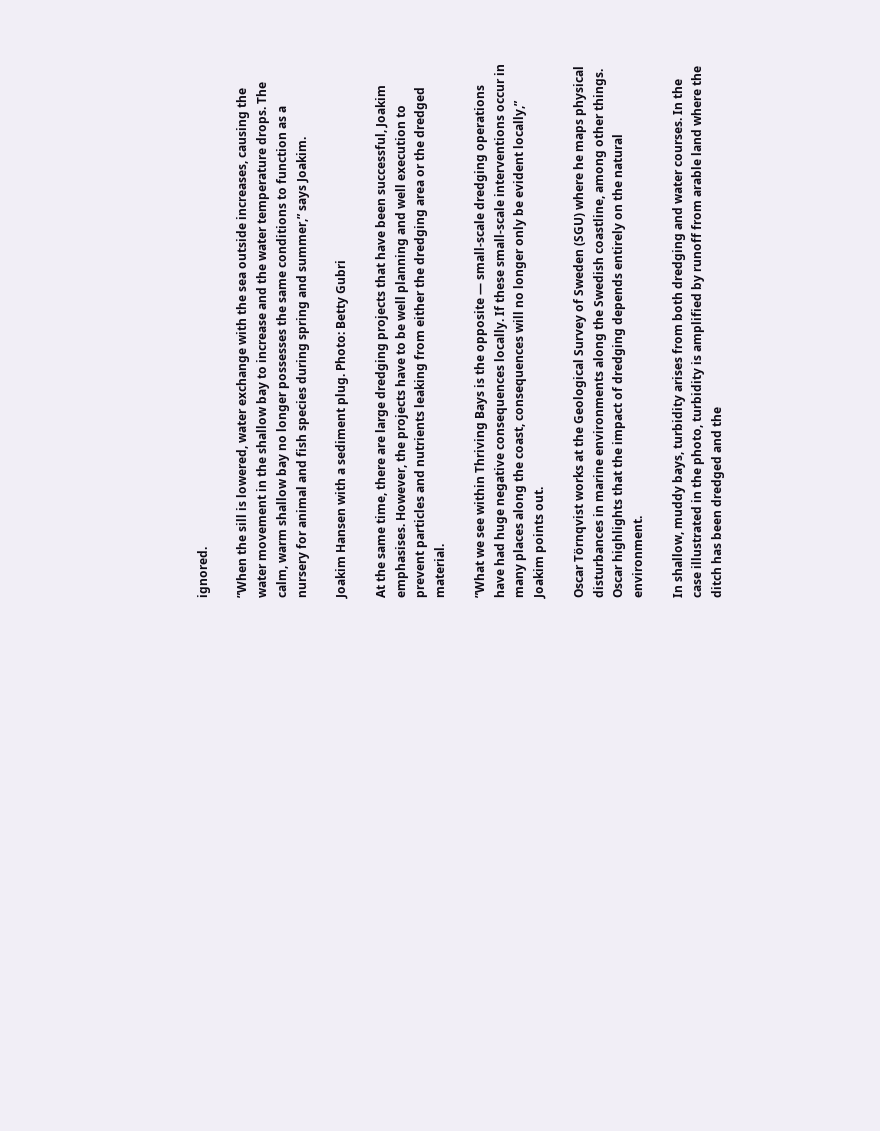ignored.

”When the sill is lowered, water exchange with the sea outside increases, causing the water movement in the shallow bay to increase and the water temperature drops. The calm, warm shallow bay no longer possesses the same conditions to function as a nursery for animal and fish species during spring and summer,” says Joakim.

Joakim Hansen with a sediment plug. Photo: Betty Gubri

At the same time, there are large dredging projects that have been successful, Joakim emphasises. However, the projects have to be well planning and well execution to prevent particles and nutrients leaking from either the dredging area or the dredged material.

”What we see within Thriving Bays is the opposite — small-scale dredging operations have had huge negative consequences locally. If these small-scale interventions occur in many places along the coast, consequences will no longer only be evident locally,” Joakim points out.

Oscar Törnqvist works at the Geological Survey of Sweden (SGU) where he maps physical disturbances in marine environments along the Swedish coastline, among other things. Oscar highlights that the impact of dredging depends entirely on the natural environment.

In shallow, muddy bays, turbidity arises from both dredging and water courses. In the case illustrated in the photo, turbidity is amplified by runoff from arable land where the ditch has been dredged and the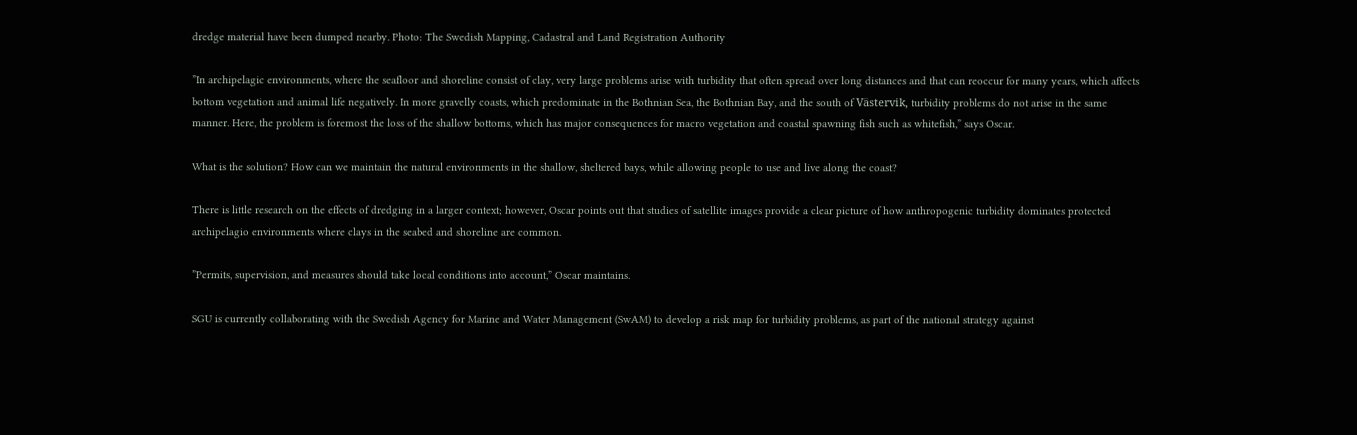dredge material have been dumped nearby. Photo: The Swedish Mapping, Cadastral and Land Registration Authority

”In archipelagic environments, where the seafloor and shoreline consist of clay, very large problems arise with turbidity that often spread over long distances and that can reoccur for many years, which affects bottom vegetation and animal life negatively. In more gravelly coasts, which predominate in the Bothnian Sea, the Bothnian Bay, and the south of Västervik, turbidity problems do not arise in the same manner. Here, the problem is foremost the loss of the shallow bottoms, which has major consequences for macro vegetation and coastal spawning fish such as whitefish,” says Oscar.

What is the solution? How can we maintain the natural environments in the shallow, sheltered bays, while allowing people to use and live along the coast?

There is little research on the effects of dredging in a larger context; however, Oscar points out that studies of satellite images provide a clear picture of how anthropogenic turbidity dominates protected archipelagio environments where clays in the seabed and shoreline are common.

”Permits, supervision, and measures should take local conditions into account,” Oscar maintains.

SGU is currently collaborating with the Swedish Agency for Marine and Water Management (SwAM) to develop a risk map for turbidity problems, as part of the national strategy against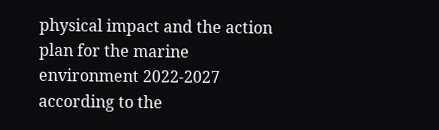physical impact and the action plan for the marine environment 2022-2027 according to the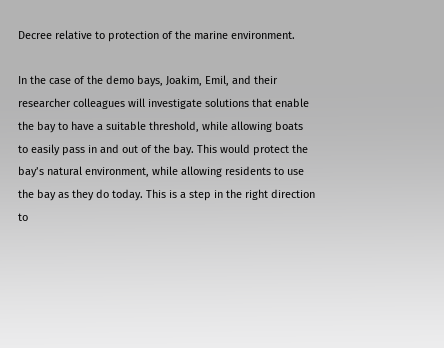Decree relative to protection of the marine environment.

In the case of the demo bays, Joakim, Emil, and their researcher colleagues will investigate solutions that enable the bay to have a suitable threshold, while allowing boats to easily pass in and out of the bay. This would protect the bay’s natural environment, while allowing residents to use the bay as they do today. This is a step in the right direction to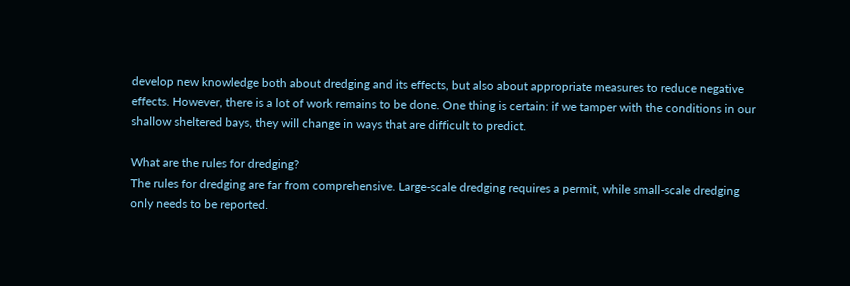develop new knowledge both about dredging and its effects, but also about appropriate measures to reduce negative effects. However, there is a lot of work remains to be done. One thing is certain: if we tamper with the conditions in our shallow sheltered bays, they will change in ways that are difficult to predict.

What are the rules for dredging?
The rules for dredging are far from comprehensive. Large-scale dredging requires a permit, while small-scale dredging only needs to be reported.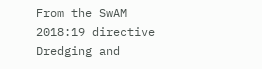From the SwAM 2018:19 directive Dredging and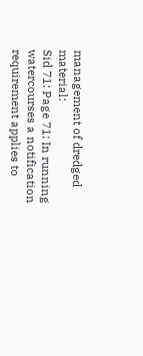management of dredged material:
Sid 71: Page 71: In running watercourses a notification requirement applies to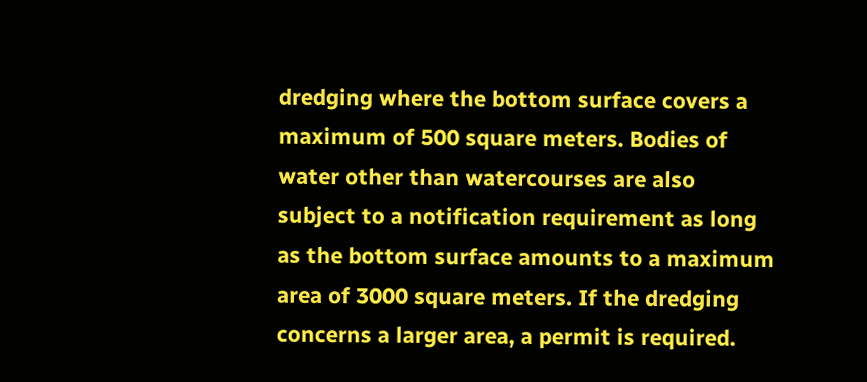dredging where the bottom surface covers a maximum of 500 square meters. Bodies of water other than watercourses are also subject to a notification requirement as long as the bottom surface amounts to a maximum area of 3000 square meters. If the dredging concerns a larger area, a permit is required.